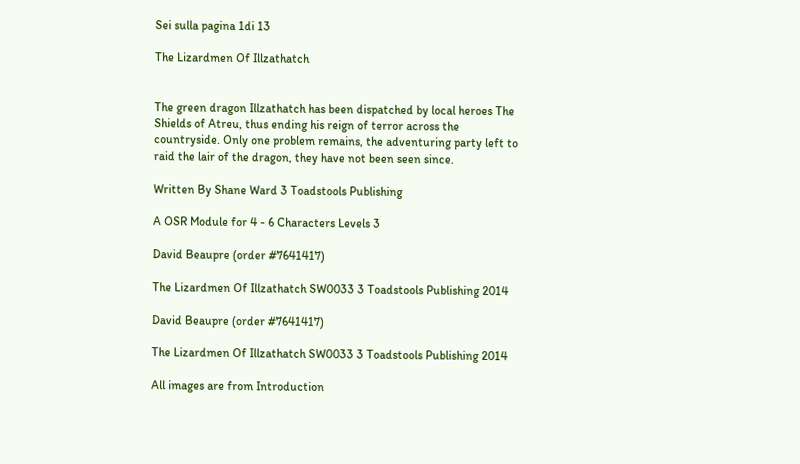Sei sulla pagina 1di 13

The Lizardmen Of Illzathatch


The green dragon Illzathatch has been dispatched by local heroes The
Shields of Atreu, thus ending his reign of terror across the
countryside. Only one problem remains, the adventuring party left to
raid the lair of the dragon, they have not been seen since.

Written By Shane Ward 3 Toadstools Publishing

A OSR Module for 4 - 6 Characters Levels 3

David Beaupre (order #7641417)

The Lizardmen Of Illzathatch SW0033 3 Toadstools Publishing 2014

David Beaupre (order #7641417)

The Lizardmen Of Illzathatch SW0033 3 Toadstools Publishing 2014

All images are from Introduction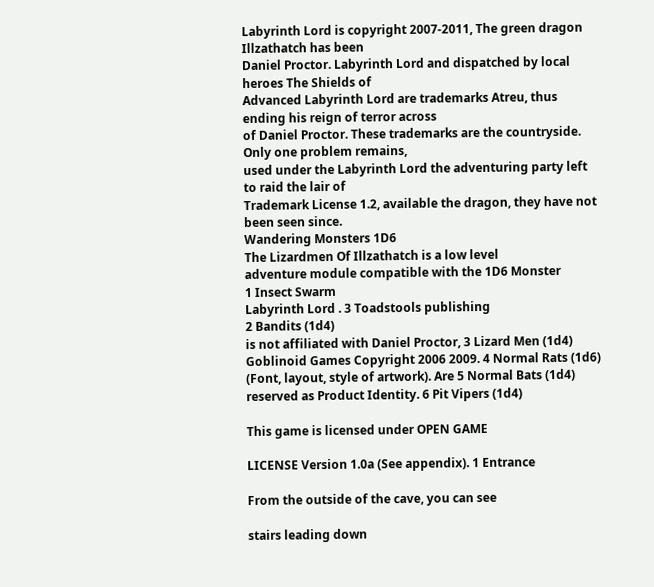Labyrinth Lord is copyright 2007-2011, The green dragon Illzathatch has been
Daniel Proctor. Labyrinth Lord and dispatched by local heroes The Shields of
Advanced Labyrinth Lord are trademarks Atreu, thus ending his reign of terror across
of Daniel Proctor. These trademarks are the countryside. Only one problem remains,
used under the Labyrinth Lord the adventuring party left to raid the lair of
Trademark License 1.2, available the dragon, they have not been seen since.
Wandering Monsters 1D6
The Lizardmen Of Illzathatch is a low level
adventure module compatible with the 1D6 Monster
1 Insect Swarm
Labyrinth Lord . 3 Toadstools publishing
2 Bandits (1d4)
is not affiliated with Daniel Proctor, 3 Lizard Men (1d4)
Goblinoid Games Copyright 2006 2009. 4 Normal Rats (1d6)
(Font, layout, style of artwork). Are 5 Normal Bats (1d4)
reserved as Product Identity. 6 Pit Vipers (1d4)

This game is licensed under OPEN GAME

LICENSE Version 1.0a (See appendix). 1 Entrance

From the outside of the cave, you can see

stairs leading down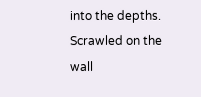into the depths.
Scrawled on the wall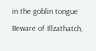in the goblin tongue
Beware of Illzathatch,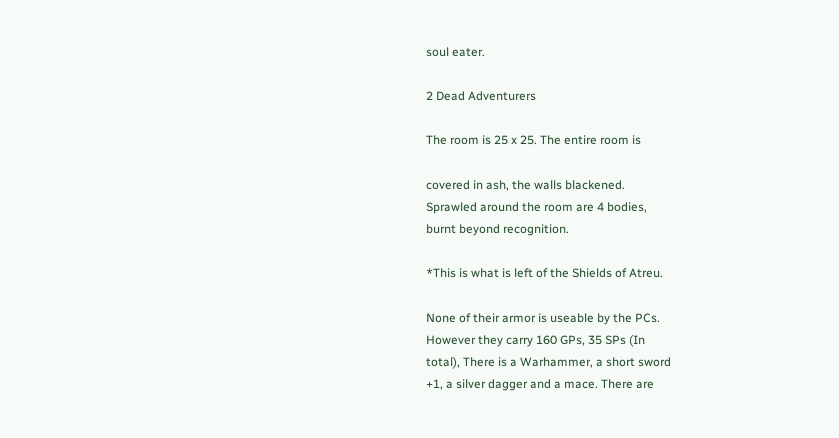soul eater.

2 Dead Adventurers

The room is 25 x 25. The entire room is

covered in ash, the walls blackened.
Sprawled around the room are 4 bodies,
burnt beyond recognition.

*This is what is left of the Shields of Atreu.

None of their armor is useable by the PCs.
However they carry 160 GPs, 35 SPs (In
total), There is a Warhammer, a short sword
+1, a silver dagger and a mace. There are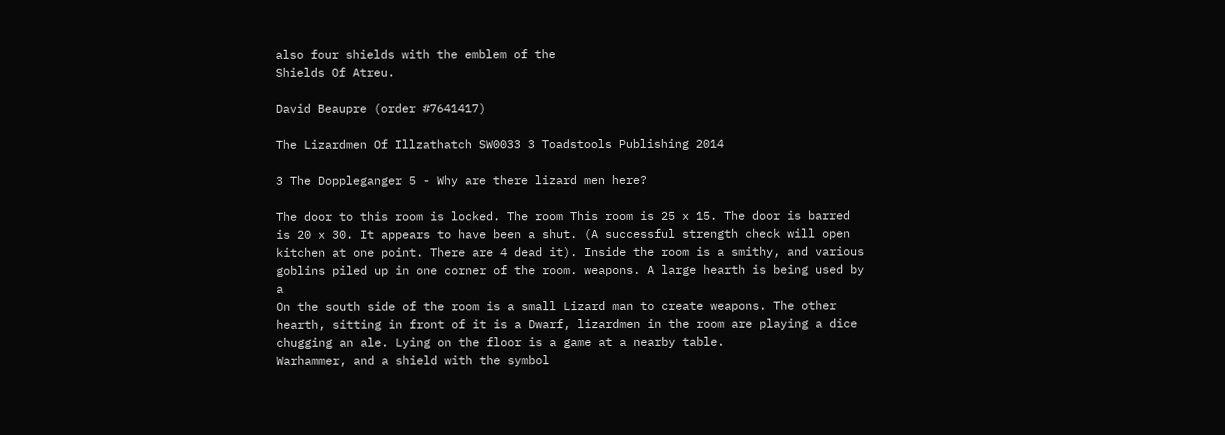also four shields with the emblem of the
Shields Of Atreu.

David Beaupre (order #7641417)

The Lizardmen Of Illzathatch SW0033 3 Toadstools Publishing 2014

3 The Doppleganger 5 - Why are there lizard men here?

The door to this room is locked. The room This room is 25 x 15. The door is barred
is 20 x 30. It appears to have been a shut. (A successful strength check will open
kitchen at one point. There are 4 dead it). Inside the room is a smithy, and various
goblins piled up in one corner of the room. weapons. A large hearth is being used by a
On the south side of the room is a small Lizard man to create weapons. The other
hearth, sitting in front of it is a Dwarf, lizardmen in the room are playing a dice
chugging an ale. Lying on the floor is a game at a nearby table.
Warhammer, and a shield with the symbol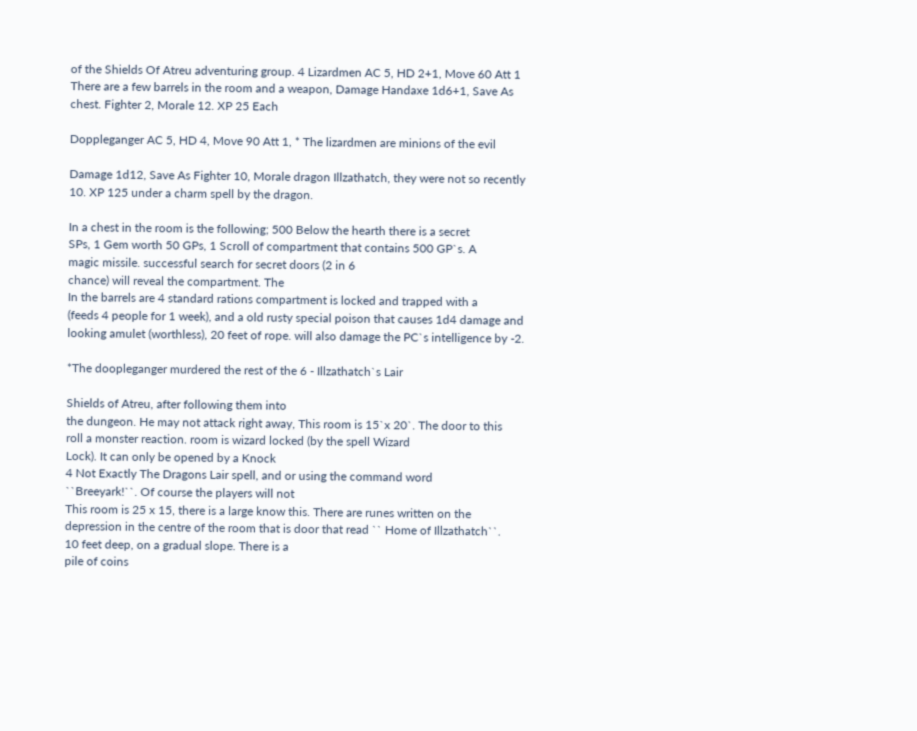of the Shields Of Atreu adventuring group. 4 Lizardmen AC 5, HD 2+1, Move 60 Att 1
There are a few barrels in the room and a weapon, Damage Handaxe 1d6+1, Save As
chest. Fighter 2, Morale 12. XP 25 Each

Doppleganger AC 5, HD 4, Move 90 Att 1, * The lizardmen are minions of the evil

Damage 1d12, Save As Fighter 10, Morale dragon Illzathatch, they were not so recently
10. XP 125 under a charm spell by the dragon.

In a chest in the room is the following; 500 Below the hearth there is a secret
SPs, 1 Gem worth 50 GPs, 1 Scroll of compartment that contains 500 GP`s. A
magic missile. successful search for secret doors (2 in 6
chance) will reveal the compartment. The
In the barrels are 4 standard rations compartment is locked and trapped with a
(feeds 4 people for 1 week), and a old rusty special poison that causes 1d4 damage and
looking amulet (worthless), 20 feet of rope. will also damage the PC`s intelligence by -2.

*The doopleganger murdered the rest of the 6 - Illzathatch`s Lair

Shields of Atreu, after following them into
the dungeon. He may not attack right away, This room is 15`x 20`. The door to this
roll a monster reaction. room is wizard locked (by the spell Wizard
Lock). It can only be opened by a Knock
4 Not Exactly The Dragons Lair spell, and or using the command word
``Breeyark!``. Of course the players will not
This room is 25 x 15, there is a large know this. There are runes written on the
depression in the centre of the room that is door that read `` Home of Illzathatch``.
10 feet deep, on a gradual slope. There is a
pile of coins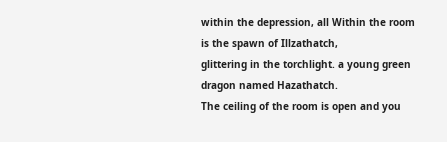within the depression, all Within the room is the spawn of Illzathatch,
glittering in the torchlight. a young green dragon named Hazathatch.
The ceiling of the room is open and you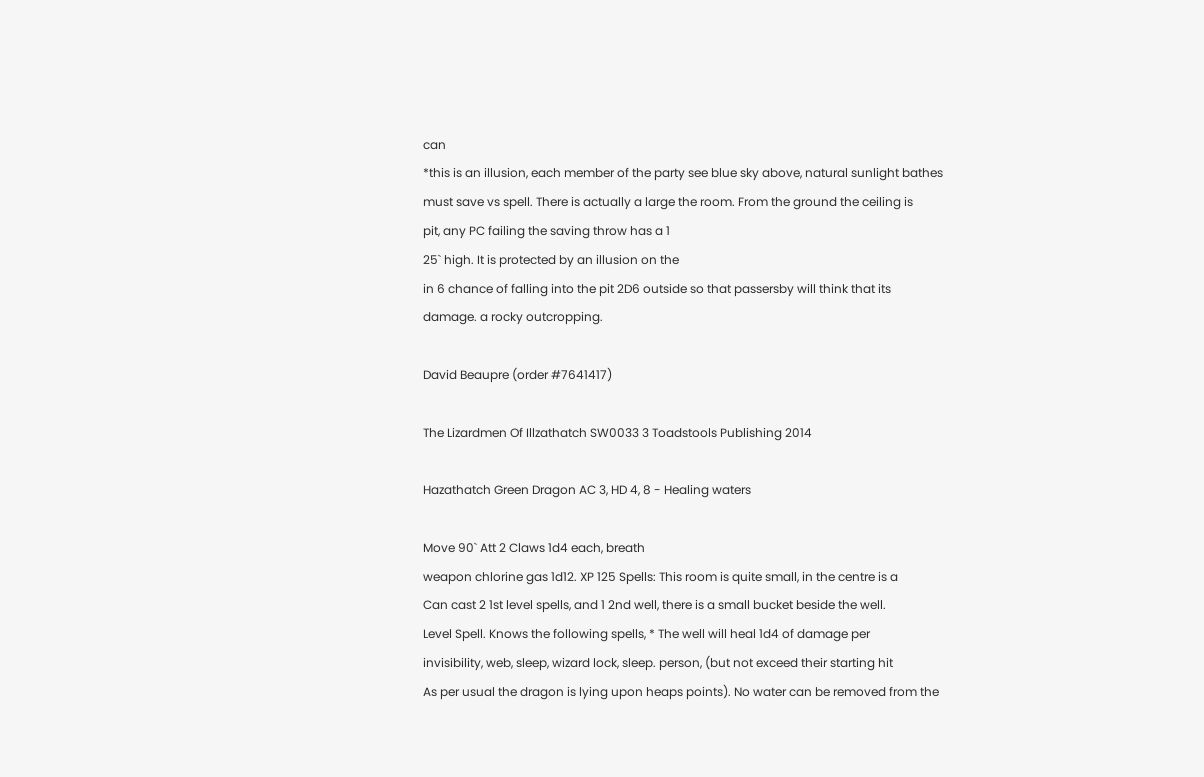can
*this is an illusion, each member of the party see blue sky above, natural sunlight bathes
must save vs spell. There is actually a large the room. From the ground the ceiling is
pit, any PC failing the saving throw has a 1
25` high. It is protected by an illusion on the
in 6 chance of falling into the pit 2D6 outside so that passersby will think that its
damage. a rocky outcropping.

David Beaupre (order #7641417)

The Lizardmen Of Illzathatch SW0033 3 Toadstools Publishing 2014

Hazathatch Green Dragon AC 3, HD 4, 8 - Healing waters

Move 90` Att 2 Claws 1d4 each, breath
weapon chlorine gas 1d12. XP 125 Spells: This room is quite small, in the centre is a
Can cast 2 1st level spells, and 1 2nd well, there is a small bucket beside the well.
Level Spell. Knows the following spells, * The well will heal 1d4 of damage per
invisibility, web, sleep, wizard lock, sleep. person, (but not exceed their starting hit
As per usual the dragon is lying upon heaps points). No water can be removed from the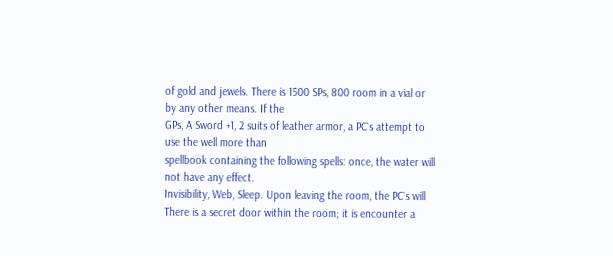of gold and jewels. There is 1500 SPs, 800 room in a vial or by any other means. If the
GPs, A Sword +1, 2 suits of leather armor, a PC`s attempt to use the well more than
spellbook containing the following spells: once, the water will not have any effect.
Invisibility, Web, Sleep. Upon leaving the room, the PC`s will
There is a secret door within the room; it is encounter a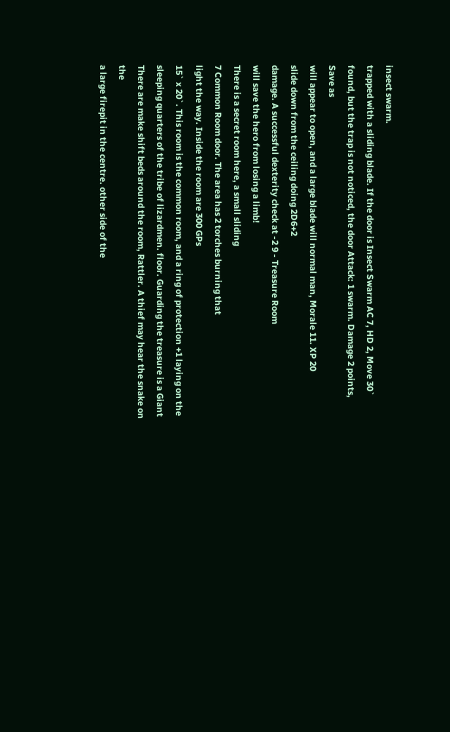insect swarm.
trapped with a sliding blade. If the door is Insect Swarm AC 7, HD 2, Move 30`
found, but the trap is not noticed, the door Attack: 1 swarm. Damage 2 points, Save as
will appear to open, and a large blade will normal man, Morale 11. XP 20
slide down from the ceiling doing 2D6+2
damage. A successful dexterity check at -2 9 - Treasure Room
will save the hero from losing a limb!
There is a secret room here, a small sliding
7 Common Room door. The area has 2 torches burning that
light the way. Inside the room are 300 GPs
15` x 20`. This room is the common room, and a ring of protection +1 laying on the
sleeping quarters of the tribe of lizardmen. floor. Guarding the treasure is a Giant
There are make shift beds around the room, Rattler. A thief may hear the snake on the
a large firepit in the centre. other side of the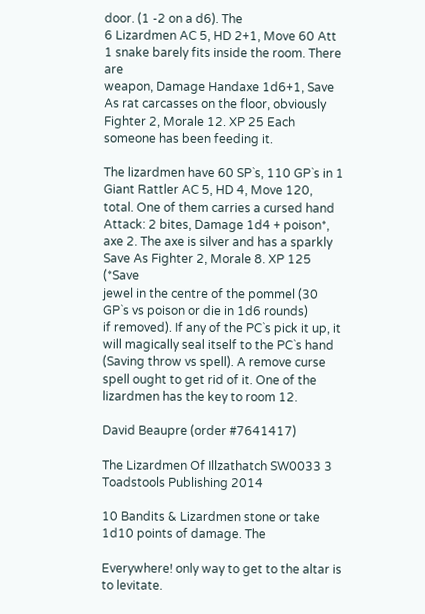door. (1 -2 on a d6). The
6 Lizardmen AC 5, HD 2+1, Move 60 Att 1 snake barely fits inside the room. There are
weapon, Damage Handaxe 1d6+1, Save As rat carcasses on the floor, obviously
Fighter 2, Morale 12. XP 25 Each someone has been feeding it.

The lizardmen have 60 SP`s, 110 GP`s in 1 Giant Rattler AC 5, HD 4, Move 120,
total. One of them carries a cursed hand Attack: 2 bites, Damage 1d4 + poison*,
axe 2. The axe is silver and has a sparkly Save As Fighter 2, Morale 8. XP 125 (*Save
jewel in the centre of the pommel (30 GP`s vs poison or die in 1d6 rounds)
if removed). If any of the PC`s pick it up, it
will magically seal itself to the PC`s hand
(Saving throw vs spell). A remove curse
spell ought to get rid of it. One of the
lizardmen has the key to room 12.

David Beaupre (order #7641417)

The Lizardmen Of Illzathatch SW0033 3 Toadstools Publishing 2014

10 Bandits & Lizardmen stone or take 1d10 points of damage. The

Everywhere! only way to get to the altar is to levitate.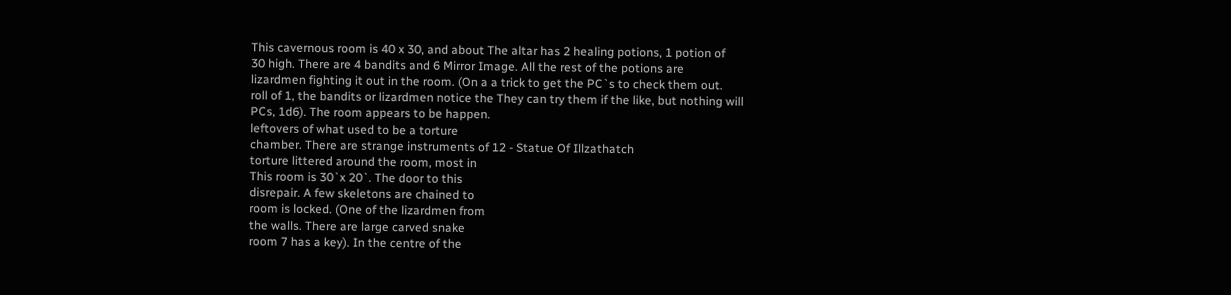This cavernous room is 40 x 30, and about The altar has 2 healing potions, 1 potion of
30 high. There are 4 bandits and 6 Mirror Image. All the rest of the potions are
lizardmen fighting it out in the room. (On a a trick to get the PC`s to check them out.
roll of 1, the bandits or lizardmen notice the They can try them if the like, but nothing will
PCs, 1d6). The room appears to be happen.
leftovers of what used to be a torture
chamber. There are strange instruments of 12 - Statue Of Illzathatch
torture littered around the room, most in
This room is 30`x 20`. The door to this
disrepair. A few skeletons are chained to
room is locked. (One of the lizardmen from
the walls. There are large carved snake
room 7 has a key). In the centre of the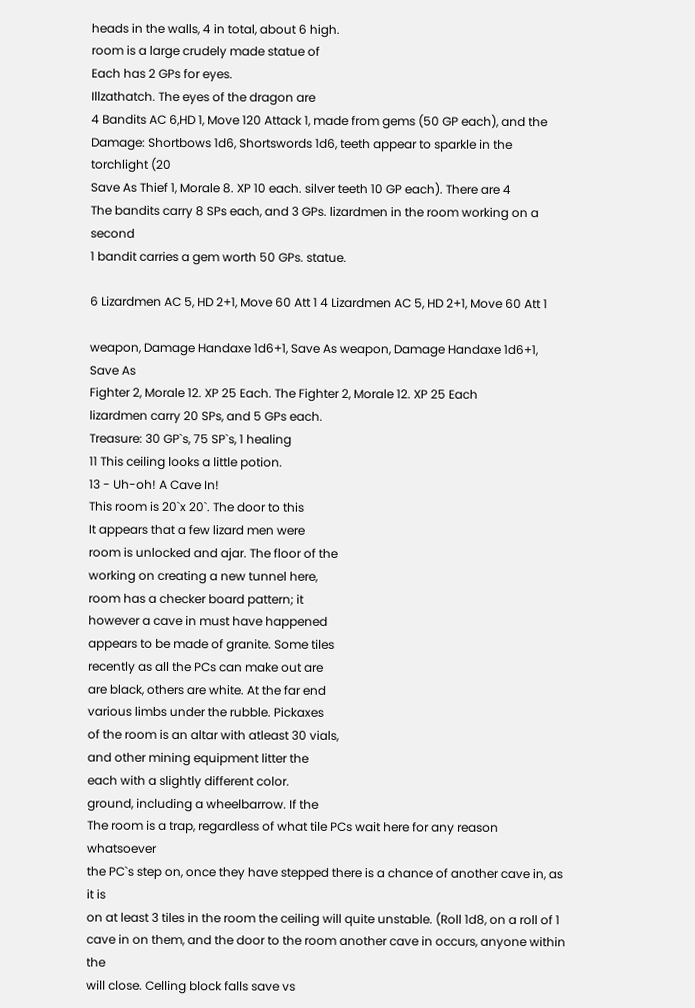heads in the walls, 4 in total, about 6 high.
room is a large crudely made statue of
Each has 2 GPs for eyes.
Illzathatch. The eyes of the dragon are
4 Bandits AC 6,HD 1, Move 120 Attack 1, made from gems (50 GP each), and the
Damage: Shortbows 1d6, Shortswords 1d6, teeth appear to sparkle in the torchlight (20
Save As Thief 1, Morale 8. XP 10 each. silver teeth 10 GP each). There are 4
The bandits carry 8 SPs each, and 3 GPs. lizardmen in the room working on a second
1 bandit carries a gem worth 50 GPs. statue.

6 Lizardmen AC 5, HD 2+1, Move 60 Att 1 4 Lizardmen AC 5, HD 2+1, Move 60 Att 1

weapon, Damage Handaxe 1d6+1, Save As weapon, Damage Handaxe 1d6+1, Save As
Fighter 2, Morale 12. XP 25 Each. The Fighter 2, Morale 12. XP 25 Each
lizardmen carry 20 SPs, and 5 GPs each.
Treasure: 30 GP`s, 75 SP`s, 1 healing
11 This ceiling looks a little potion.
13 - Uh-oh! A Cave In!
This room is 20`x 20`. The door to this
It appears that a few lizard men were
room is unlocked and ajar. The floor of the
working on creating a new tunnel here,
room has a checker board pattern; it
however a cave in must have happened
appears to be made of granite. Some tiles
recently as all the PCs can make out are
are black, others are white. At the far end
various limbs under the rubble. Pickaxes
of the room is an altar with atleast 30 vials,
and other mining equipment litter the
each with a slightly different color.
ground, including a wheelbarrow. If the
The room is a trap, regardless of what tile PCs wait here for any reason whatsoever
the PC`s step on, once they have stepped there is a chance of another cave in, as it is
on at least 3 tiles in the room the ceiling will quite unstable. (Roll 1d8, on a roll of 1
cave in on them, and the door to the room another cave in occurs, anyone within the
will close. Celling block falls save vs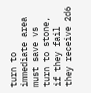turn to immediate area must save vs turn to stone,
if they fail they receive 2d6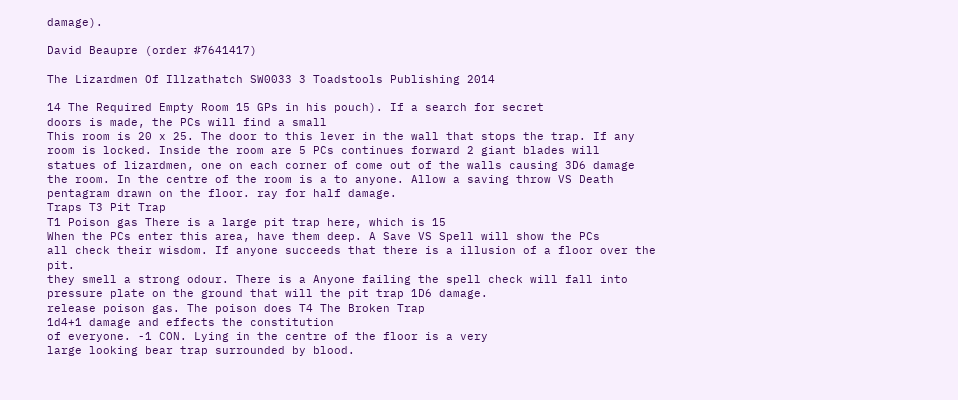damage).

David Beaupre (order #7641417)

The Lizardmen Of Illzathatch SW0033 3 Toadstools Publishing 2014

14 The Required Empty Room 15 GPs in his pouch). If a search for secret
doors is made, the PCs will find a small
This room is 20 x 25. The door to this lever in the wall that stops the trap. If any
room is locked. Inside the room are 5 PCs continues forward 2 giant blades will
statues of lizardmen, one on each corner of come out of the walls causing 3D6 damage
the room. In the centre of the room is a to anyone. Allow a saving throw VS Death
pentagram drawn on the floor. ray for half damage.
Traps T3 Pit Trap
T1 Poison gas There is a large pit trap here, which is 15
When the PCs enter this area, have them deep. A Save VS Spell will show the PCs
all check their wisdom. If anyone succeeds that there is a illusion of a floor over the pit.
they smell a strong odour. There is a Anyone failing the spell check will fall into
pressure plate on the ground that will the pit trap 1D6 damage.
release poison gas. The poison does T4 The Broken Trap
1d4+1 damage and effects the constitution
of everyone. -1 CON. Lying in the centre of the floor is a very
large looking bear trap surrounded by blood.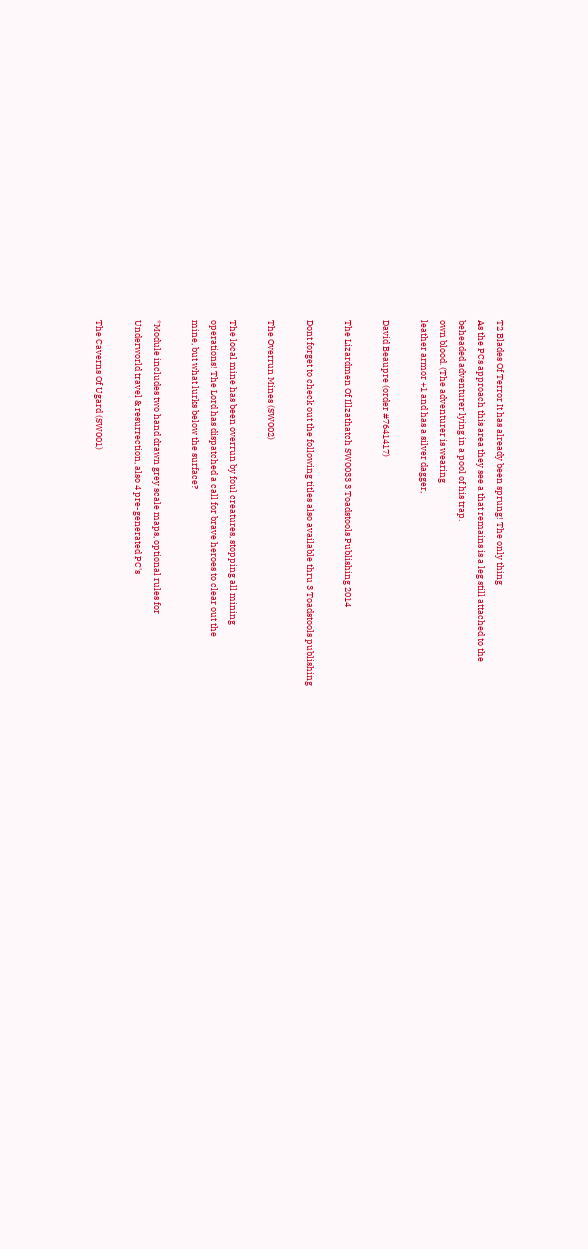T2 Blades Of Terror It has already been sprung! The only thing
As the PCs approach this area they see a that remains is a leg still attached to the
beheaded adventurer lying in a pool of his trap.
own blood. (The adventurer is wearing
leather armor +1 and has a silver dagger,

David Beaupre (order #7641417)

The Lizardmen Of Illzathatch SW0033 3 Toadstools Publishing 2014

Dont forget to check out the following titles also available thru 3 Toadstools publishing

The Overrun Mines (SW002)

The local mine has been overrun by foul creatures, stopping all mining
operations! The Lord has dispatched a call for brave heroes to clear out the
mine, but what lurks below the surface?

*Module includes two hand drawn grey scale maps, optional rules for
Underworld travel & resurrection, also 4 pre-generated PC's

The Caverns Of Ugard (SW001)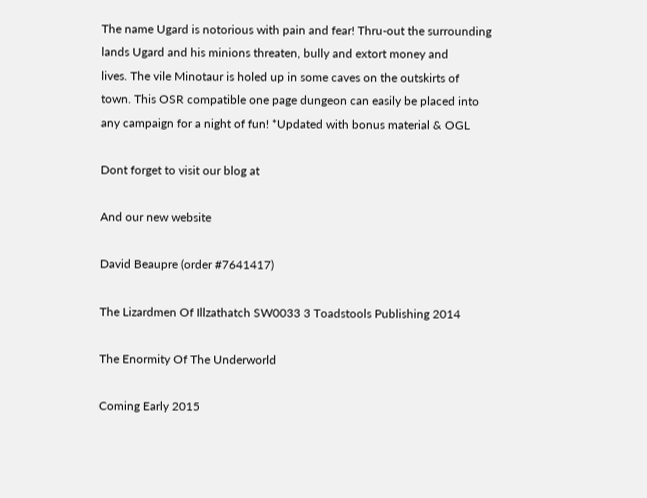The name Ugard is notorious with pain and fear! Thru-out the surrounding
lands Ugard and his minions threaten, bully and extort money and
lives. The vile Minotaur is holed up in some caves on the outskirts of
town. This OSR compatible one page dungeon can easily be placed into
any campaign for a night of fun! *Updated with bonus material & OGL

Dont forget to visit our blog at

And our new website

David Beaupre (order #7641417)

The Lizardmen Of Illzathatch SW0033 3 Toadstools Publishing 2014

The Enormity Of The Underworld

Coming Early 2015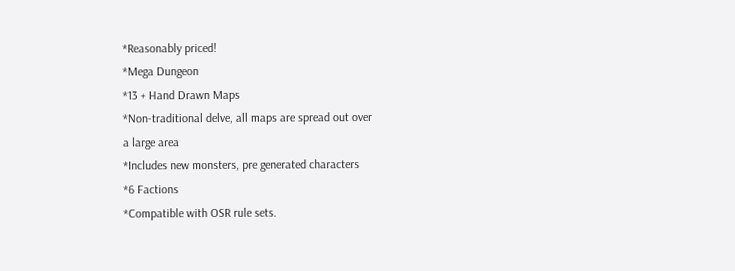*Reasonably priced!
*Mega Dungeon
*13 + Hand Drawn Maps
*Non-traditional delve, all maps are spread out over
a large area
*Includes new monsters, pre generated characters
*6 Factions
*Compatible with OSR rule sets.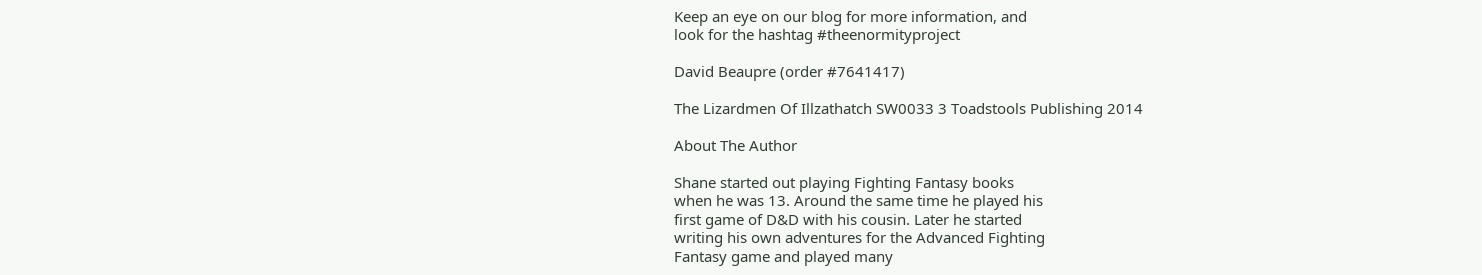Keep an eye on our blog for more information, and
look for the hashtag #theenormityproject

David Beaupre (order #7641417)

The Lizardmen Of Illzathatch SW0033 3 Toadstools Publishing 2014

About The Author

Shane started out playing Fighting Fantasy books
when he was 13. Around the same time he played his
first game of D&D with his cousin. Later he started
writing his own adventures for the Advanced Fighting
Fantasy game and played many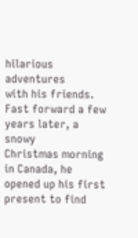hilarious adventures
with his friends. Fast forward a few years later, a snowy
Christmas morning in Canada, he opened up his first
present to find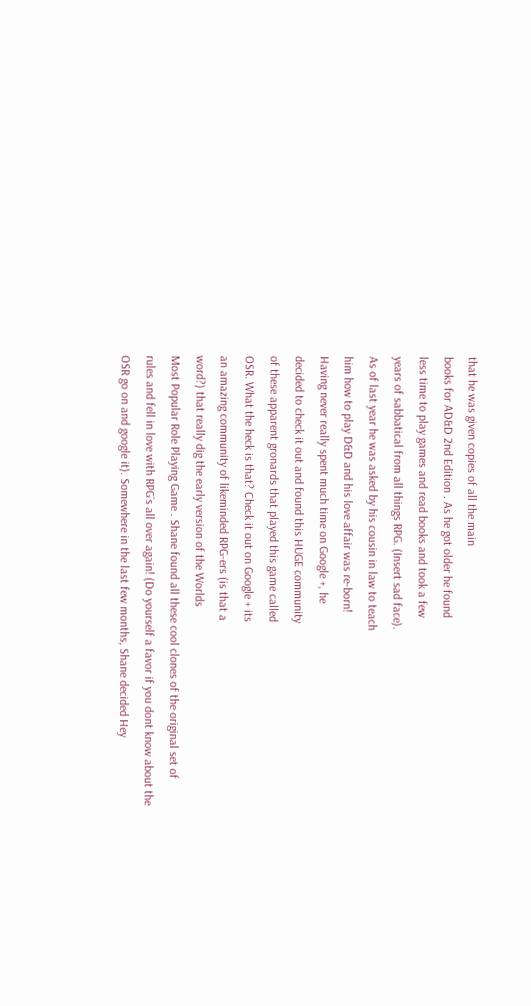that he was given copies of all the main
books for AD&D 2nd Edition . As he got older he found
less time to play games and read books and took a few
years of sabbatical from all things RPG. (Insert sad face).
As of last year he was asked by his cousin in law to teach
him how to play D&D and his love affair was re-born!
Having never really spent much time on Google +, he
decided to check it out and found this HUGE community
of these apparent gronards that played this game called
OSR. What the heck is that? Check it out on Google + its
an amazing community of likeminded RPG-ers (is that a
word?) that really dig the early version of the Worlds
Most Popular Role Playing Game . Shane found all these cool clones of the original set of
rules and fell in love with RPG`s all over again! (Do yourself a favor if you dont know about the
OSR go on and google it). Somewhere in the last few months, Shane decided Hey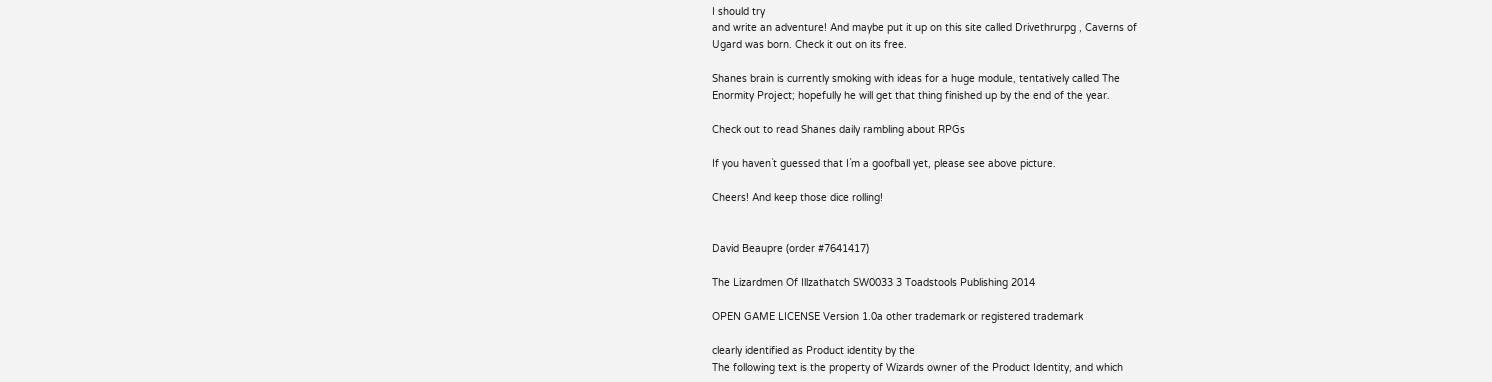I should try
and write an adventure! And maybe put it up on this site called Drivethrurpg , Caverns of
Ugard was born. Check it out on its free.

Shanes brain is currently smoking with ideas for a huge module, tentatively called The
Enormity Project; hopefully he will get that thing finished up by the end of the year.

Check out to read Shanes daily rambling about RPGs

If you haven`t guessed that I`m a goofball yet, please see above picture.

Cheers! And keep those dice rolling!


David Beaupre (order #7641417)

The Lizardmen Of Illzathatch SW0033 3 Toadstools Publishing 2014

OPEN GAME LICENSE Version 1.0a other trademark or registered trademark

clearly identified as Product identity by the
The following text is the property of Wizards owner of the Product Identity, and which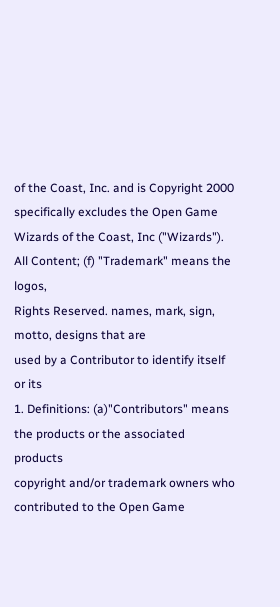of the Coast, Inc. and is Copyright 2000 specifically excludes the Open Game
Wizards of the Coast, Inc ("Wizards"). All Content; (f) "Trademark" means the logos,
Rights Reserved. names, mark, sign, motto, designs that are
used by a Contributor to identify itself or its
1. Definitions: (a)"Contributors" means the products or the associated products
copyright and/or trademark owners who contributed to the Open Game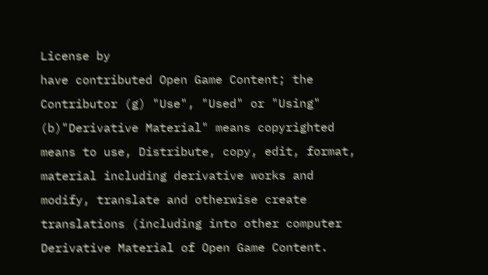License by
have contributed Open Game Content; the Contributor (g) "Use", "Used" or "Using"
(b)"Derivative Material" means copyrighted means to use, Distribute, copy, edit, format,
material including derivative works and modify, translate and otherwise create
translations (including into other computer Derivative Material of Open Game Content.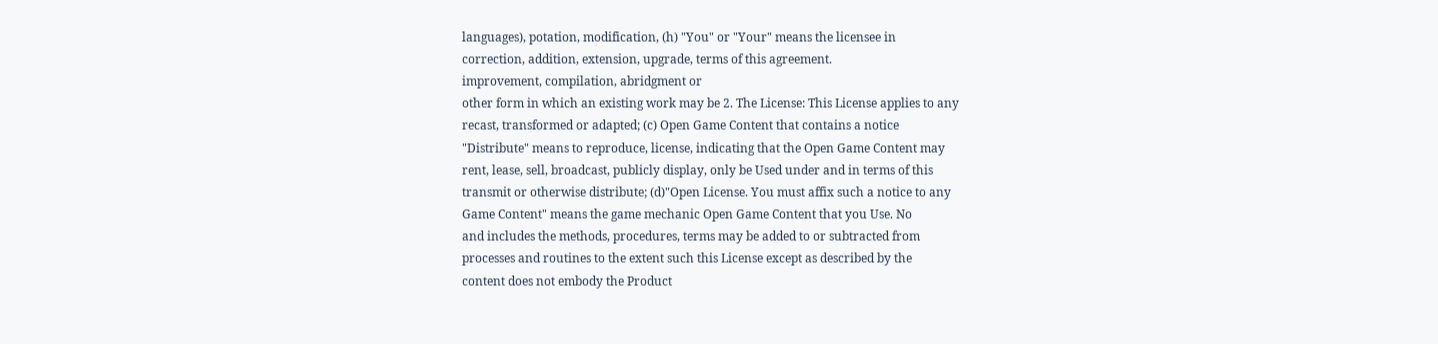languages), potation, modification, (h) "You" or "Your" means the licensee in
correction, addition, extension, upgrade, terms of this agreement.
improvement, compilation, abridgment or
other form in which an existing work may be 2. The License: This License applies to any
recast, transformed or adapted; (c) Open Game Content that contains a notice
"Distribute" means to reproduce, license, indicating that the Open Game Content may
rent, lease, sell, broadcast, publicly display, only be Used under and in terms of this
transmit or otherwise distribute; (d)"Open License. You must affix such a notice to any
Game Content" means the game mechanic Open Game Content that you Use. No
and includes the methods, procedures, terms may be added to or subtracted from
processes and routines to the extent such this License except as described by the
content does not embody the Product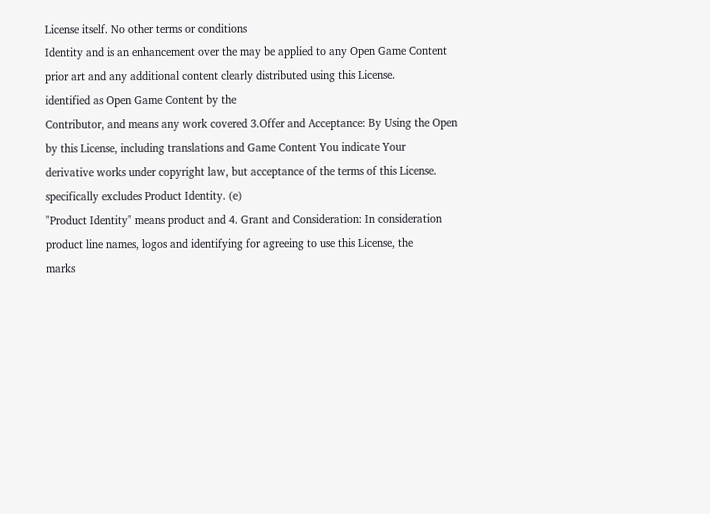License itself. No other terms or conditions
Identity and is an enhancement over the may be applied to any Open Game Content
prior art and any additional content clearly distributed using this License.
identified as Open Game Content by the
Contributor, and means any work covered 3.Offer and Acceptance: By Using the Open
by this License, including translations and Game Content You indicate Your
derivative works under copyright law, but acceptance of the terms of this License.
specifically excludes Product Identity. (e)
"Product Identity" means product and 4. Grant and Consideration: In consideration
product line names, logos and identifying for agreeing to use this License, the
marks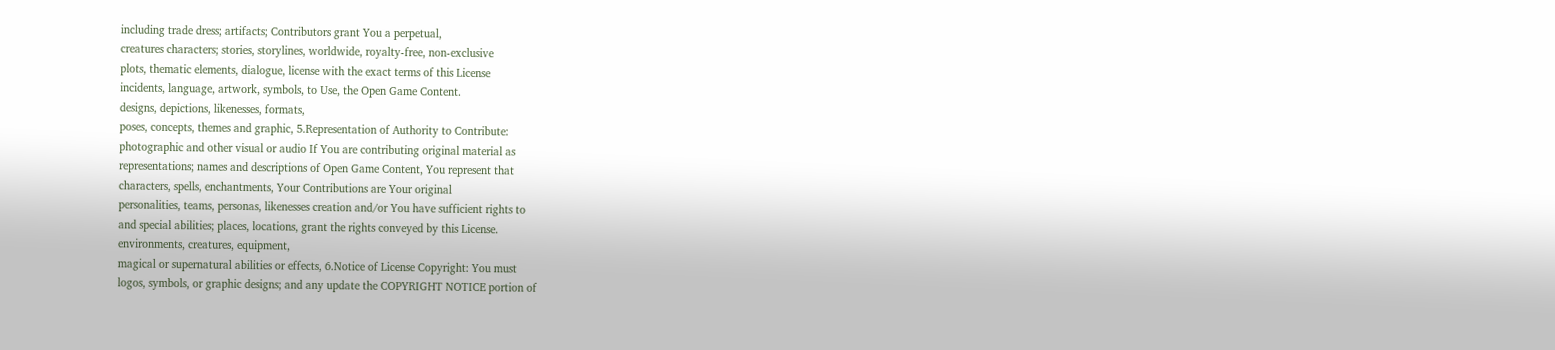including trade dress; artifacts; Contributors grant You a perpetual,
creatures characters; stories, storylines, worldwide, royalty-free, non-exclusive
plots, thematic elements, dialogue, license with the exact terms of this License
incidents, language, artwork, symbols, to Use, the Open Game Content.
designs, depictions, likenesses, formats,
poses, concepts, themes and graphic, 5.Representation of Authority to Contribute:
photographic and other visual or audio If You are contributing original material as
representations; names and descriptions of Open Game Content, You represent that
characters, spells, enchantments, Your Contributions are Your original
personalities, teams, personas, likenesses creation and/or You have sufficient rights to
and special abilities; places, locations, grant the rights conveyed by this License.
environments, creatures, equipment,
magical or supernatural abilities or effects, 6.Notice of License Copyright: You must
logos, symbols, or graphic designs; and any update the COPYRIGHT NOTICE portion of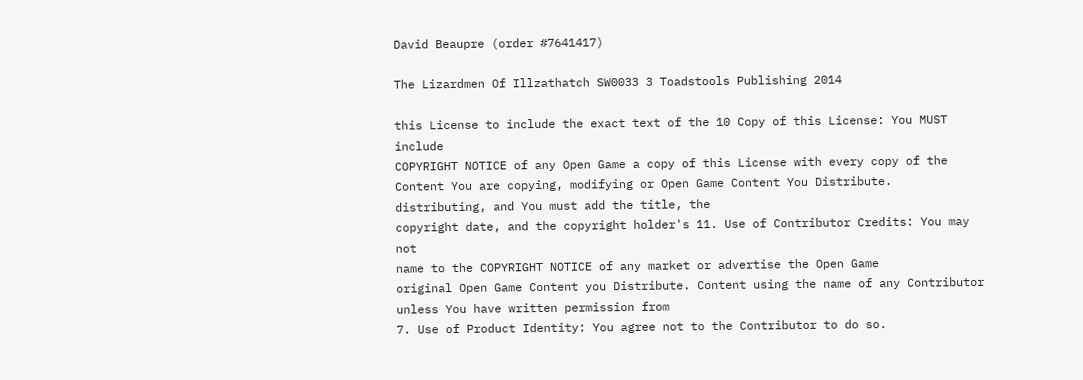David Beaupre (order #7641417)

The Lizardmen Of Illzathatch SW0033 3 Toadstools Publishing 2014

this License to include the exact text of the 10 Copy of this License: You MUST include
COPYRIGHT NOTICE of any Open Game a copy of this License with every copy of the
Content You are copying, modifying or Open Game Content You Distribute.
distributing, and You must add the title, the
copyright date, and the copyright holder's 11. Use of Contributor Credits: You may not
name to the COPYRIGHT NOTICE of any market or advertise the Open Game
original Open Game Content you Distribute. Content using the name of any Contributor
unless You have written permission from
7. Use of Product Identity: You agree not to the Contributor to do so.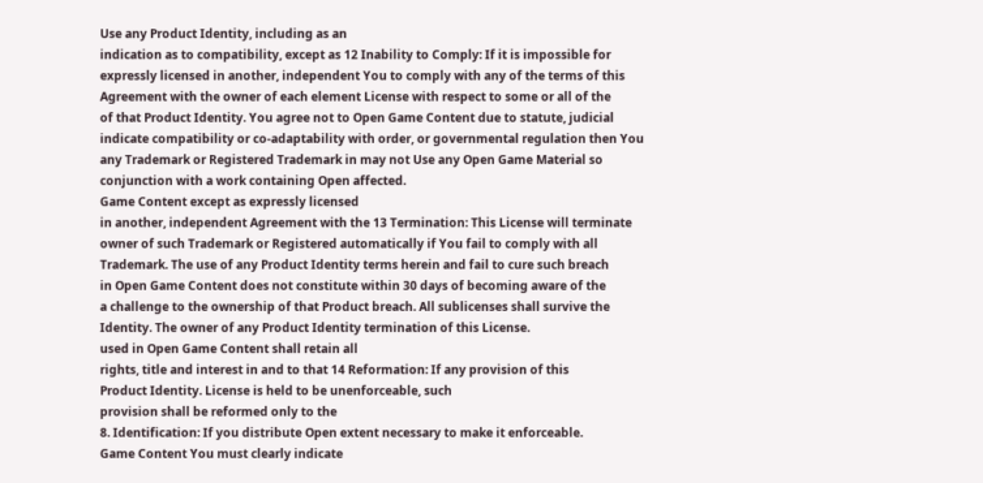Use any Product Identity, including as an
indication as to compatibility, except as 12 Inability to Comply: If it is impossible for
expressly licensed in another, independent You to comply with any of the terms of this
Agreement with the owner of each element License with respect to some or all of the
of that Product Identity. You agree not to Open Game Content due to statute, judicial
indicate compatibility or co-adaptability with order, or governmental regulation then You
any Trademark or Registered Trademark in may not Use any Open Game Material so
conjunction with a work containing Open affected.
Game Content except as expressly licensed
in another, independent Agreement with the 13 Termination: This License will terminate
owner of such Trademark or Registered automatically if You fail to comply with all
Trademark. The use of any Product Identity terms herein and fail to cure such breach
in Open Game Content does not constitute within 30 days of becoming aware of the
a challenge to the ownership of that Product breach. All sublicenses shall survive the
Identity. The owner of any Product Identity termination of this License.
used in Open Game Content shall retain all
rights, title and interest in and to that 14 Reformation: If any provision of this
Product Identity. License is held to be unenforceable, such
provision shall be reformed only to the
8. Identification: If you distribute Open extent necessary to make it enforceable.
Game Content You must clearly indicate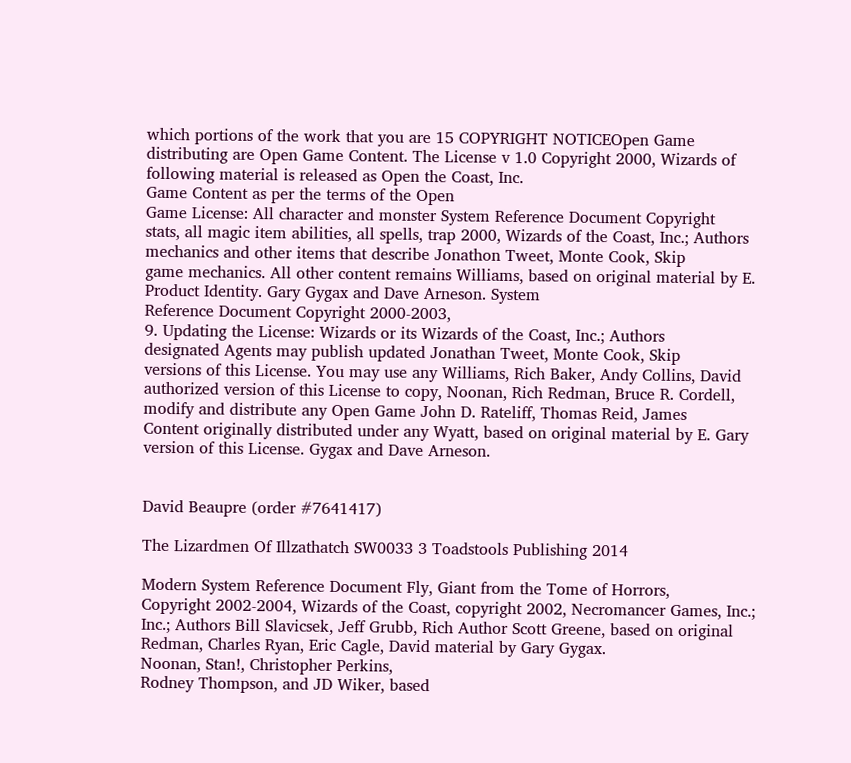which portions of the work that you are 15 COPYRIGHT NOTICEOpen Game
distributing are Open Game Content. The License v 1.0 Copyright 2000, Wizards of
following material is released as Open the Coast, Inc.
Game Content as per the terms of the Open
Game License: All character and monster System Reference Document Copyright
stats, all magic item abilities, all spells, trap 2000, Wizards of the Coast, Inc.; Authors
mechanics and other items that describe Jonathon Tweet, Monte Cook, Skip
game mechanics. All other content remains Williams, based on original material by E.
Product Identity. Gary Gygax and Dave Arneson. System
Reference Document Copyright 2000-2003,
9. Updating the License: Wizards or its Wizards of the Coast, Inc.; Authors
designated Agents may publish updated Jonathan Tweet, Monte Cook, Skip
versions of this License. You may use any Williams, Rich Baker, Andy Collins, David
authorized version of this License to copy, Noonan, Rich Redman, Bruce R. Cordell,
modify and distribute any Open Game John D. Rateliff, Thomas Reid, James
Content originally distributed under any Wyatt, based on original material by E. Gary
version of this License. Gygax and Dave Arneson.


David Beaupre (order #7641417)

The Lizardmen Of Illzathatch SW0033 3 Toadstools Publishing 2014

Modern System Reference Document Fly, Giant from the Tome of Horrors,
Copyright 2002-2004, Wizards of the Coast, copyright 2002, Necromancer Games, Inc.;
Inc.; Authors Bill Slavicsek, Jeff Grubb, Rich Author Scott Greene, based on original
Redman, Charles Ryan, Eric Cagle, David material by Gary Gygax.
Noonan, Stan!, Christopher Perkins,
Rodney Thompson, and JD Wiker, based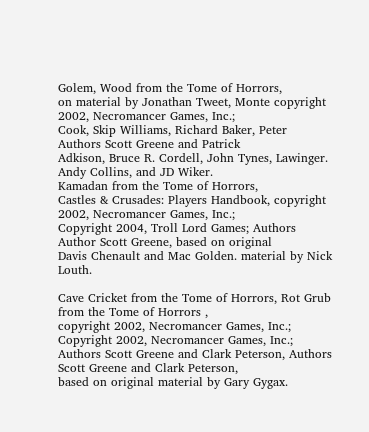Golem, Wood from the Tome of Horrors,
on material by Jonathan Tweet, Monte copyright 2002, Necromancer Games, Inc.;
Cook, Skip Williams, Richard Baker, Peter Authors Scott Greene and Patrick
Adkison, Bruce R. Cordell, John Tynes, Lawinger.
Andy Collins, and JD Wiker.
Kamadan from the Tome of Horrors,
Castles & Crusades: Players Handbook, copyright 2002, Necromancer Games, Inc.;
Copyright 2004, Troll Lord Games; Authors Author Scott Greene, based on original
Davis Chenault and Mac Golden. material by Nick Louth.

Cave Cricket from the Tome of Horrors, Rot Grub from the Tome of Horrors ,
copyright 2002, Necromancer Games, Inc.; Copyright 2002, Necromancer Games, Inc.;
Authors Scott Greene and Clark Peterson, Authors Scott Greene and Clark Peterson,
based on original material by Gary Gygax.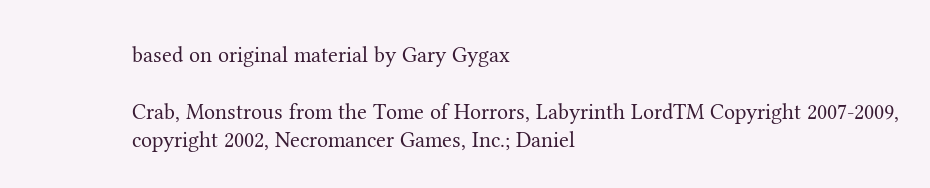based on original material by Gary Gygax

Crab, Monstrous from the Tome of Horrors, Labyrinth LordTM Copyright 2007-2009,
copyright 2002, Necromancer Games, Inc.; Daniel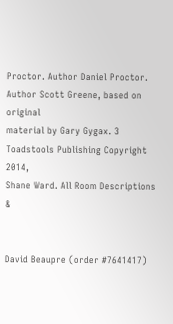Proctor. Author Daniel Proctor.
Author Scott Greene, based on original
material by Gary Gygax. 3 Toadstools Publishing Copyright 2014,
Shane Ward. All Room Descriptions &


David Beaupre (order #7641417)